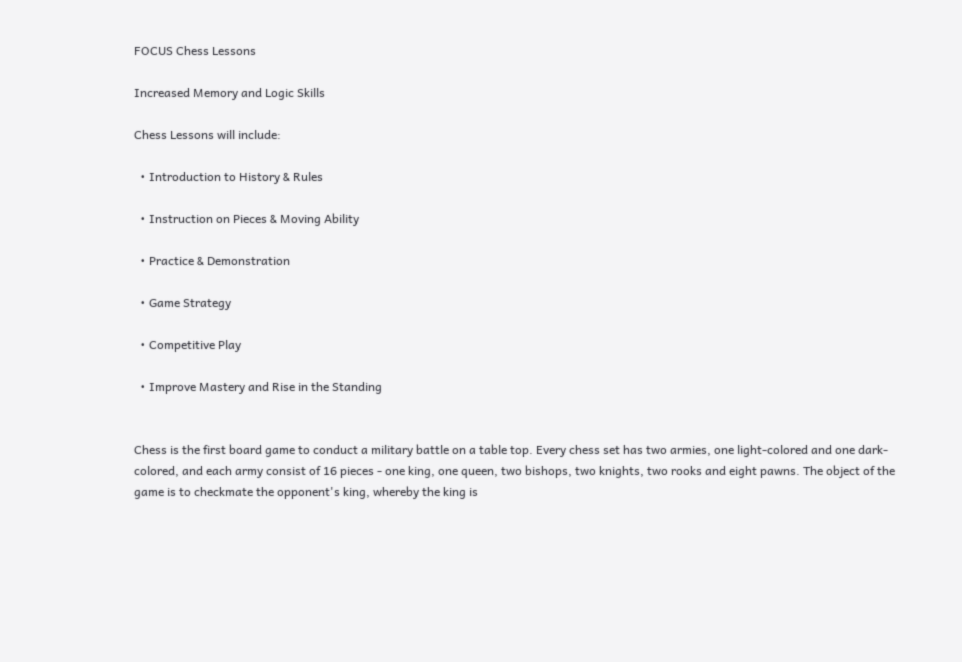FOCUS Chess Lessons

Increased Memory and Logic Skills

Chess Lessons will include:

  • Introduction to History & Rules

  • Instruction on Pieces & Moving Ability

  • Practice & Demonstration

  • Game Strategy

  • Competitive Play

  • Improve Mastery and Rise in the Standing


Chess is the first board game to conduct a military battle on a table top. Every chess set has two armies, one light-colored and one dark-colored, and each army consist of 16 pieces - one king, one queen, two bishops, two knights, two rooks and eight pawns. The object of the game is to checkmate the opponent's king, whereby the king is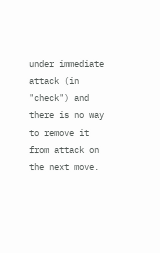under immediate attack (in "check") and there is no way to remove it from attack on the next move.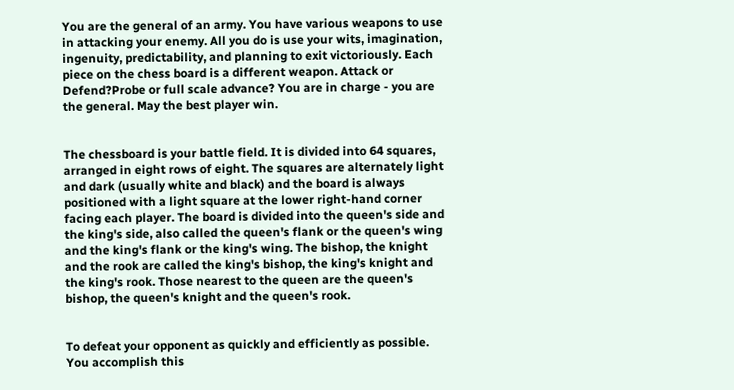You are the general of an army. You have various weapons to use in attacking your enemy. All you do is use your wits, imagination, ingenuity, predictability, and planning to exit victoriously. Each piece on the chess board is a different weapon. Attack or Defend?Probe or full scale advance? You are in charge - you are the general. May the best player win.


The chessboard is your battle field. It is divided into 64 squares, arranged in eight rows of eight. The squares are alternately light and dark (usually white and black) and the board is always positioned with a light square at the lower right-hand corner facing each player. The board is divided into the queen's side and the king's side, also called the queen's flank or the queen's wing and the king's flank or the king's wing. The bishop, the knight and the rook are called the king's bishop, the king's knight and the king's rook. Those nearest to the queen are the queen's bishop, the queen's knight and the queen's rook.


To defeat your opponent as quickly and efficiently as possible. You accomplish this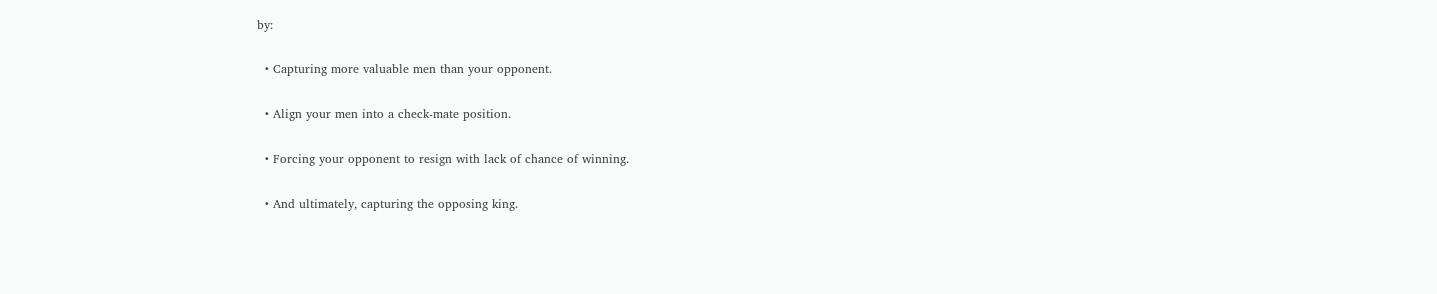by:

  • Capturing more valuable men than your opponent.

  • Align your men into a check-mate position.

  • Forcing your opponent to resign with lack of chance of winning.

  • And ultimately, capturing the opposing king.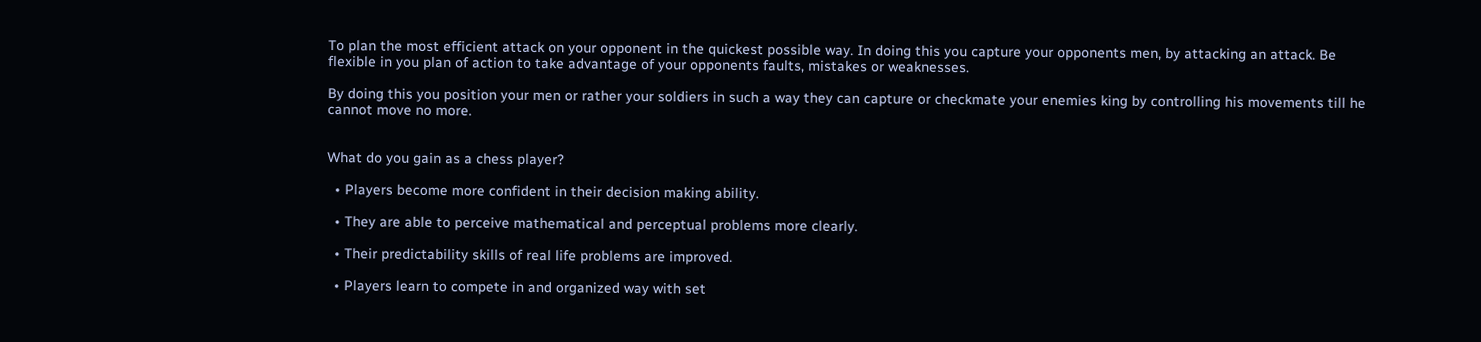To plan the most efficient attack on your opponent in the quickest possible way. In doing this you capture your opponents men, by attacking an attack. Be flexible in you plan of action to take advantage of your opponents faults, mistakes or weaknesses.

By doing this you position your men or rather your soldiers in such a way they can capture or checkmate your enemies king by controlling his movements till he cannot move no more.


What do you gain as a chess player?

  • Players become more confident in their decision making ability.

  • They are able to perceive mathematical and perceptual problems more clearly.

  • Their predictability skills of real life problems are improved.

  • Players learn to compete in and organized way with set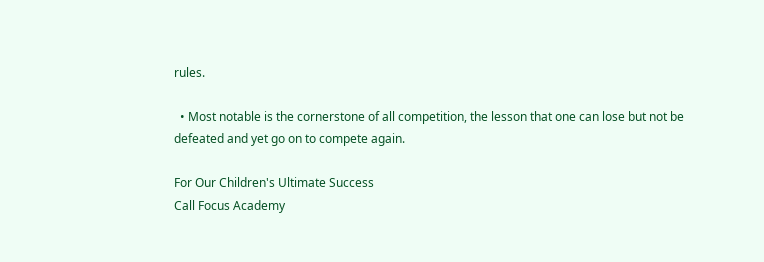rules.

  • Most notable is the cornerstone of all competition, the lesson that one can lose but not be defeated and yet go on to compete again.

For Our Children's Ultimate Success
Call Focus Academy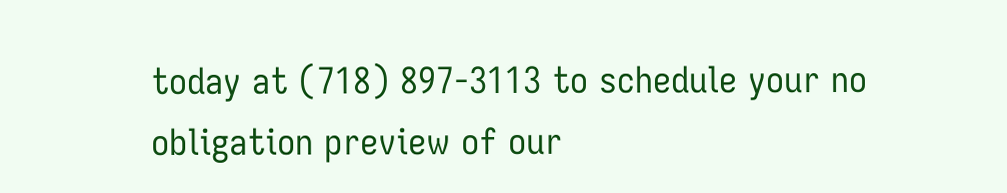today at (718) 897-3113 to schedule your no obligation preview of our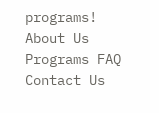programs!
About Us Programs FAQ Contact Us